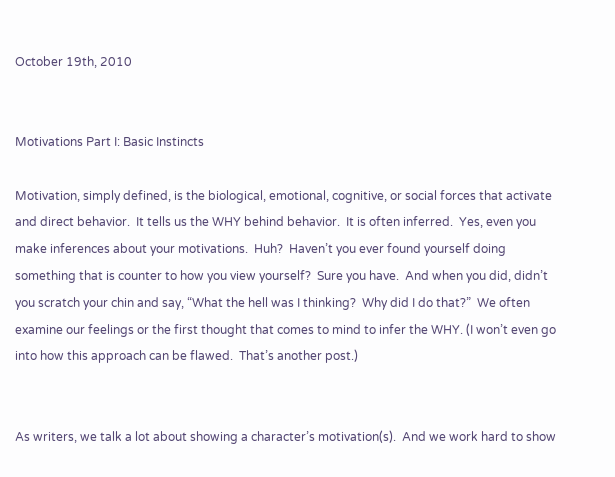October 19th, 2010


Motivations Part I: Basic Instincts

Motivation, simply defined, is the biological, emotional, cognitive, or social forces that activate and direct behavior.  It tells us the WHY behind behavior.  It is often inferred.  Yes, even you make inferences about your motivations.  Huh?  Haven’t you ever found yourself doing something that is counter to how you view yourself?  Sure you have.  And when you did, didn’t you scratch your chin and say, “What the hell was I thinking?  Why did I do that?”  We often examine our feelings or the first thought that comes to mind to infer the WHY. (I won’t even go into how this approach can be flawed.  That’s another post.)


As writers, we talk a lot about showing a character’s motivation(s).  And we work hard to show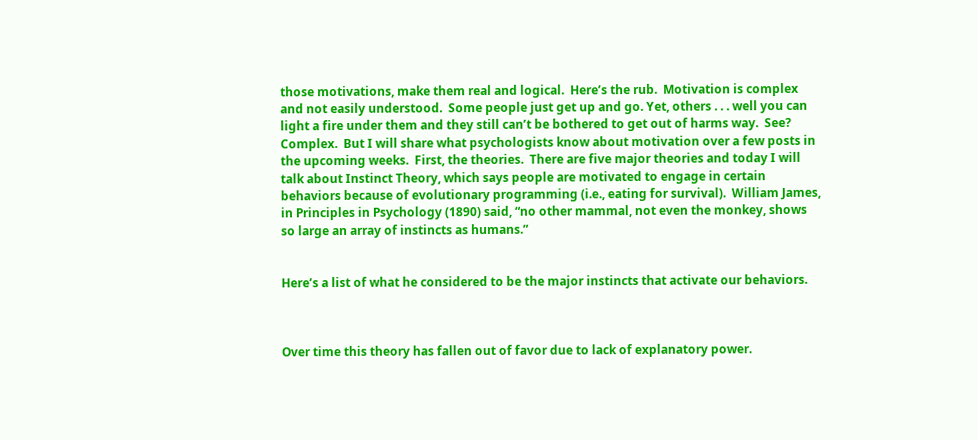those motivations, make them real and logical.  Here’s the rub.  Motivation is complex and not easily understood.  Some people just get up and go. Yet, others . . . well you can light a fire under them and they still can’t be bothered to get out of harms way.  See? Complex.  But I will share what psychologists know about motivation over a few posts in the upcoming weeks.  First, the theories.  There are five major theories and today I will talk about Instinct Theory, which says people are motivated to engage in certain behaviors because of evolutionary programming (i.e., eating for survival).  William James, in Principles in Psychology (1890) said, “no other mammal, not even the monkey, shows so large an array of instincts as humans.”


Here’s a list of what he considered to be the major instincts that activate our behaviors.



Over time this theory has fallen out of favor due to lack of explanatory power.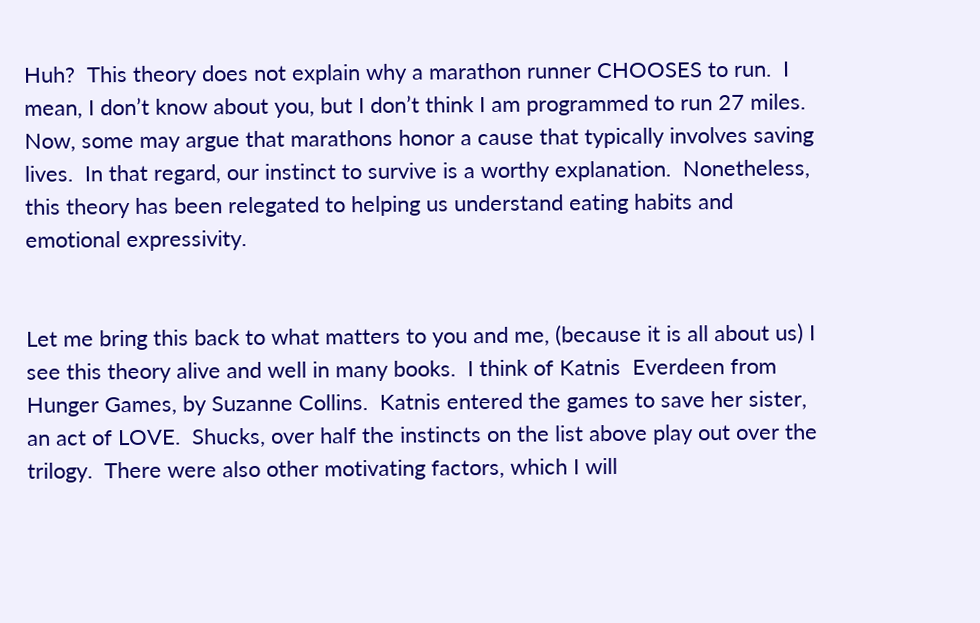Huh?  This theory does not explain why a marathon runner CHOOSES to run.  I mean, I don’t know about you, but I don’t think I am programmed to run 27 miles.  Now, some may argue that marathons honor a cause that typically involves saving lives.  In that regard, our instinct to survive is a worthy explanation.  Nonetheless, this theory has been relegated to helping us understand eating habits and emotional expressivity.


Let me bring this back to what matters to you and me, (because it is all about us) I see this theory alive and well in many books.  I think of Katnis  Everdeen from Hunger Games, by Suzanne Collins.  Katnis entered the games to save her sister, an act of LOVE.  Shucks, over half the instincts on the list above play out over the trilogy.  There were also other motivating factors, which I will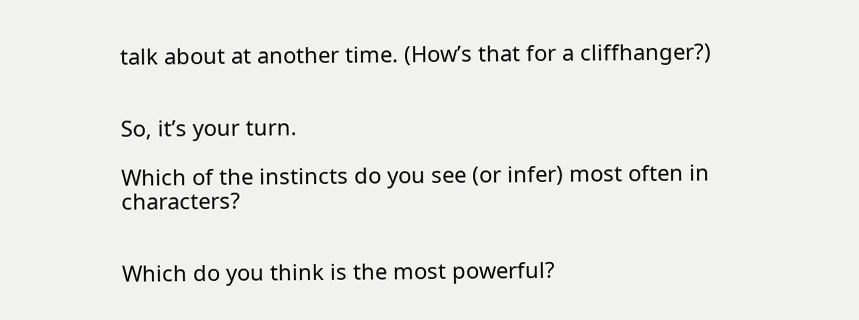talk about at another time. (How’s that for a cliffhanger?)


So, it’s your turn.

Which of the instincts do you see (or infer) most often in characters?


Which do you think is the most powerful?